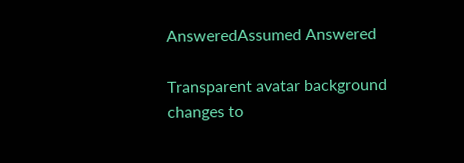AnsweredAssumed Answered

Transparent avatar background changes to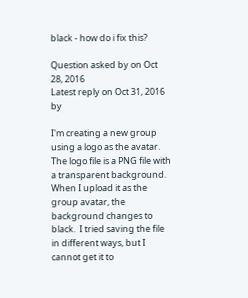black - how do i fix this?

Question asked by on Oct 28, 2016
Latest reply on Oct 31, 2016 by

I'm creating a new group using a logo as the avatar.  The logo file is a PNG file with a transparent background.  When I upload it as the group avatar, the background changes to black.  I tried saving the file in different ways, but I cannot get it to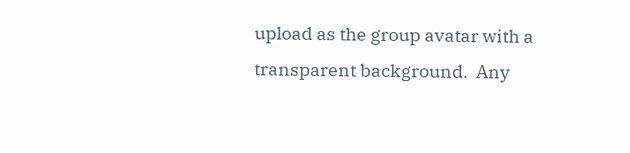upload as the group avatar with a transparent background.  Any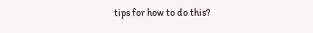tips for how to do this?